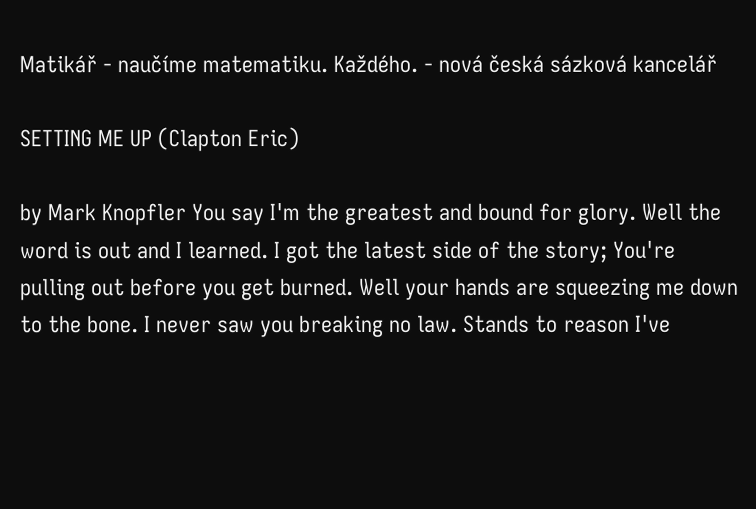Matikář - naučíme matematiku. Každého. - nová česká sázková kancelář

SETTING ME UP (Clapton Eric)

by Mark Knopfler You say I'm the greatest and bound for glory. Well the word is out and I learned. I got the latest side of the story; You're pulling out before you get burned. Well your hands are squeezing me down to the bone. I never saw you breaking no law. Stands to reason I've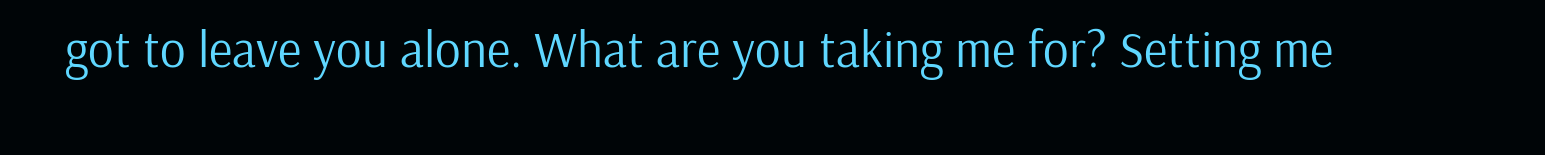got to leave you alone. What are you taking me for? Setting me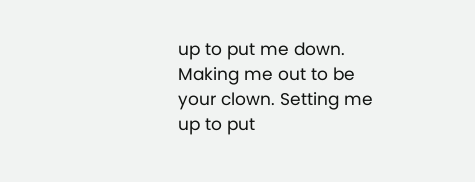up to put me down. Making me out to be your clown. Setting me up to put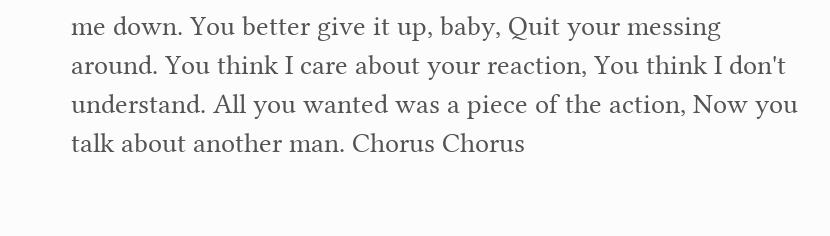me down. You better give it up, baby, Quit your messing around. You think I care about your reaction, You think I don't understand. All you wanted was a piece of the action, Now you talk about another man. Chorus Chorus